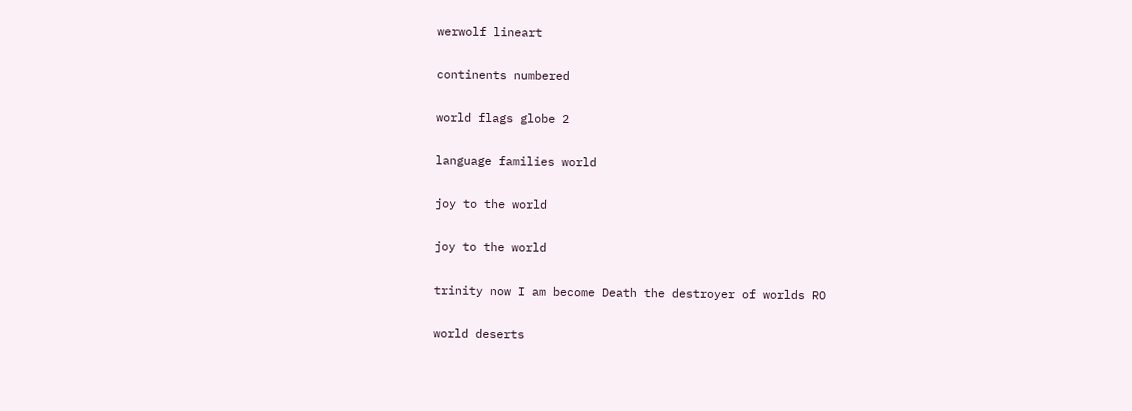werwolf lineart

continents numbered

world flags globe 2

language families world

joy to the world

joy to the world

trinity now I am become Death the destroyer of worlds RO

world deserts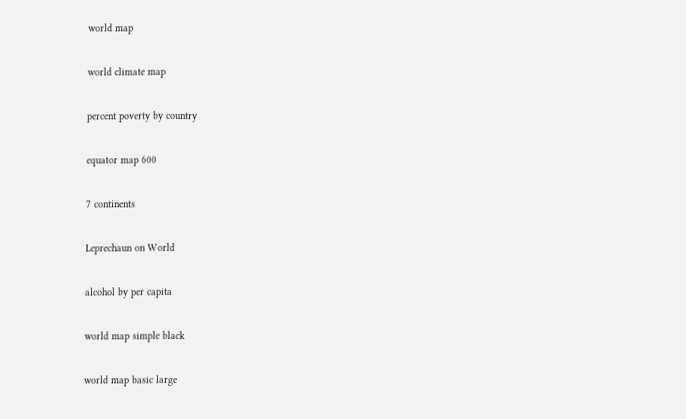world map

world climate map

percent poverty by country

equator map 600

7 continents

Leprechaun on World

alcohol by per capita

world map simple black

world map basic large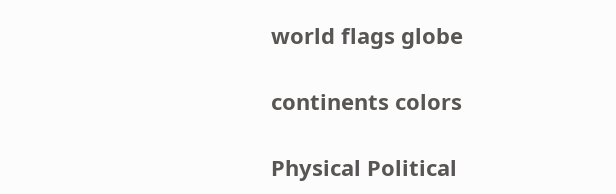world flags globe

continents colors

Physical Political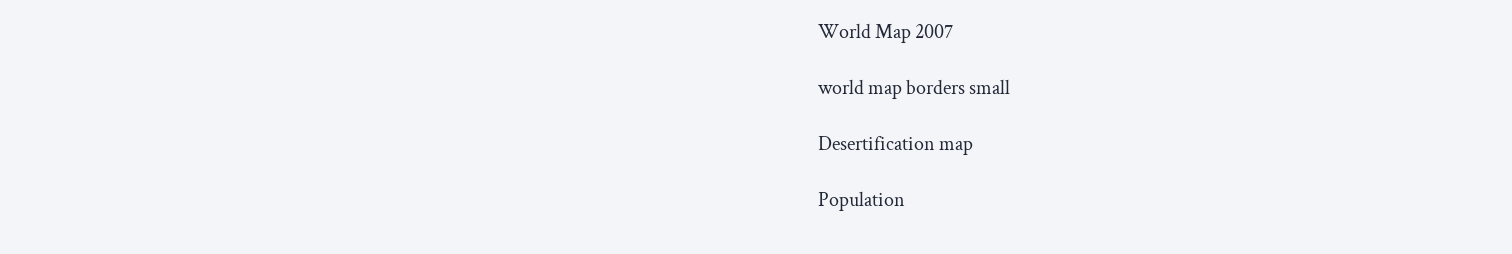World Map 2007

world map borders small

Desertification map

Population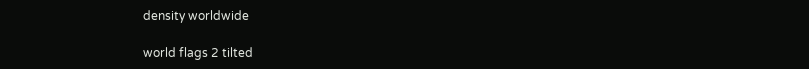density worldwide

world flags 2 tilted